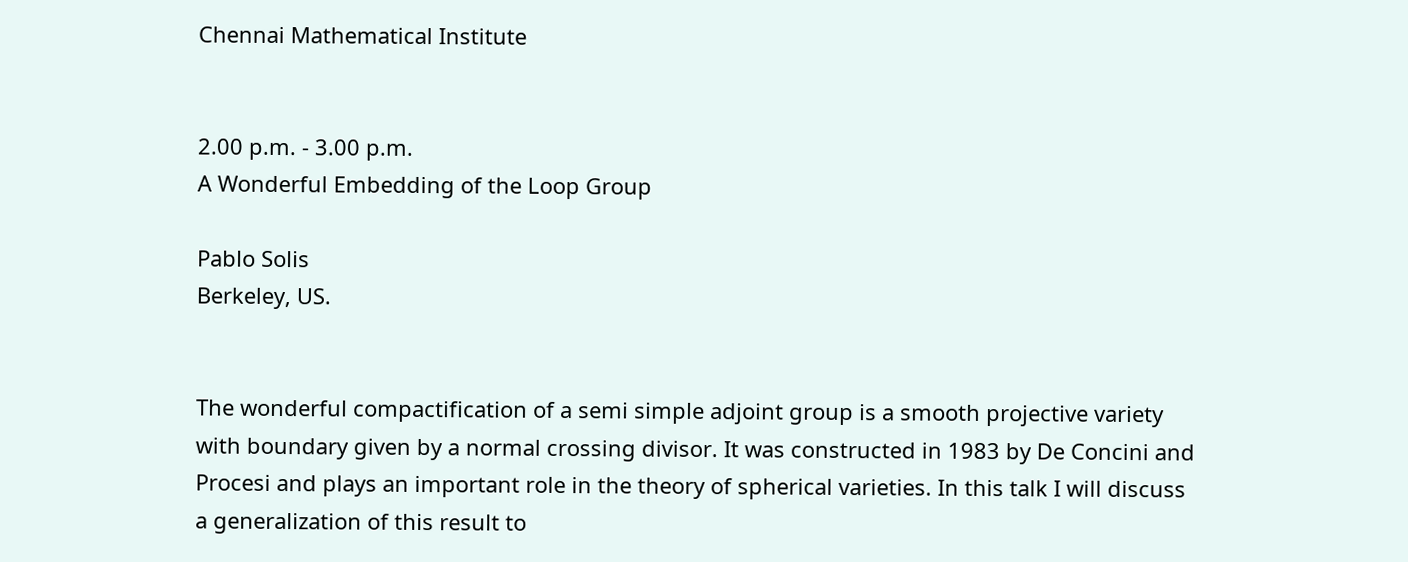Chennai Mathematical Institute


2.00 p.m. - 3.00 p.m.
A Wonderful Embedding of the Loop Group

Pablo Solis
Berkeley, US.


The wonderful compactification of a semi simple adjoint group is a smooth projective variety with boundary given by a normal crossing divisor. It was constructed in 1983 by De Concini and Procesi and plays an important role in the theory of spherical varieties. In this talk I will discuss a generalization of this result to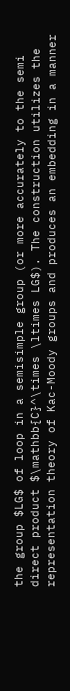the group $LG$ of loop in a semisimple group (or more accurately to the semi direct product $\mathbb{C}^\times \ltimes LG$). The construction utilizes the representation theory of Kac-Moody groups and produces an embedding in a manner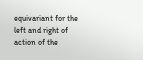equivariant for the left and right of action of the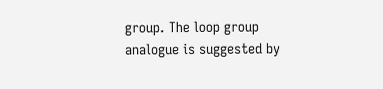group. The loop group analogue is suggested by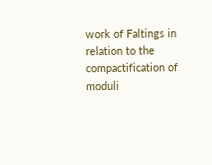work of Faltings in relation to the compactification of moduli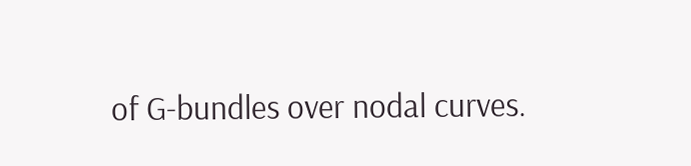of G-bundles over nodal curves.